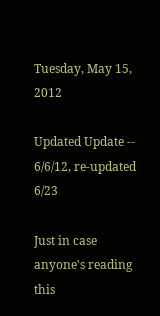Tuesday, May 15, 2012

Updated Update -- 6/6/12, re-updated 6/23

Just in case anyone's reading this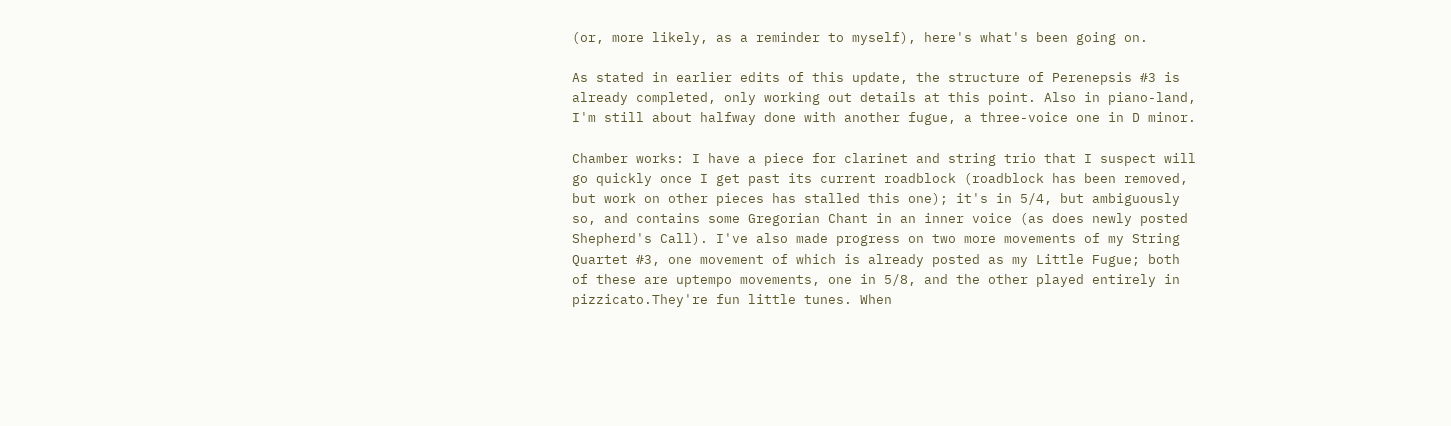(or, more likely, as a reminder to myself), here's what's been going on.

As stated in earlier edits of this update, the structure of Perenepsis #3 is already completed, only working out details at this point. Also in piano-land, I'm still about halfway done with another fugue, a three-voice one in D minor.

Chamber works: I have a piece for clarinet and string trio that I suspect will go quickly once I get past its current roadblock (roadblock has been removed, but work on other pieces has stalled this one); it's in 5/4, but ambiguously so, and contains some Gregorian Chant in an inner voice (as does newly posted Shepherd's Call). I've also made progress on two more movements of my String Quartet #3, one movement of which is already posted as my Little Fugue; both of these are uptempo movements, one in 5/8, and the other played entirely in pizzicato.They're fun little tunes. When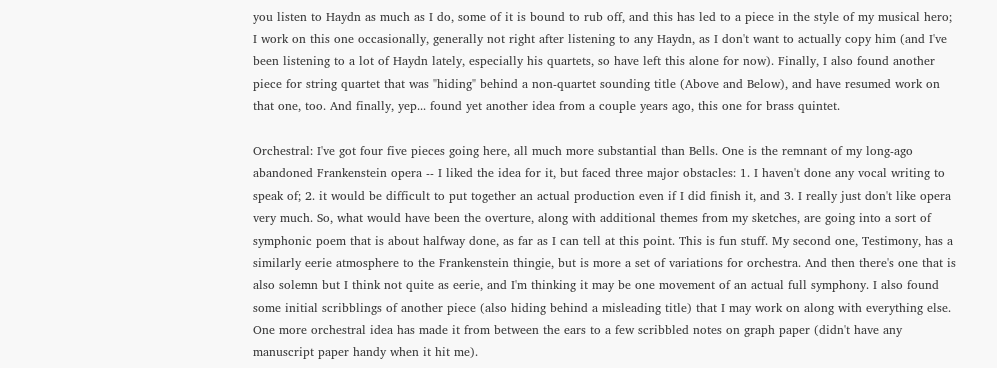you listen to Haydn as much as I do, some of it is bound to rub off, and this has led to a piece in the style of my musical hero; I work on this one occasionally, generally not right after listening to any Haydn, as I don't want to actually copy him (and I've been listening to a lot of Haydn lately, especially his quartets, so have left this alone for now). Finally, I also found another piece for string quartet that was "hiding" behind a non-quartet sounding title (Above and Below), and have resumed work on that one, too. And finally, yep... found yet another idea from a couple years ago, this one for brass quintet.

Orchestral: I've got four five pieces going here, all much more substantial than Bells. One is the remnant of my long-ago abandoned Frankenstein opera -- I liked the idea for it, but faced three major obstacles: 1. I haven't done any vocal writing to speak of; 2. it would be difficult to put together an actual production even if I did finish it, and 3. I really just don't like opera very much. So, what would have been the overture, along with additional themes from my sketches, are going into a sort of symphonic poem that is about halfway done, as far as I can tell at this point. This is fun stuff. My second one, Testimony, has a similarly eerie atmosphere to the Frankenstein thingie, but is more a set of variations for orchestra. And then there's one that is also solemn but I think not quite as eerie, and I'm thinking it may be one movement of an actual full symphony. I also found some initial scribblings of another piece (also hiding behind a misleading title) that I may work on along with everything else. One more orchestral idea has made it from between the ears to a few scribbled notes on graph paper (didn't have any manuscript paper handy when it hit me).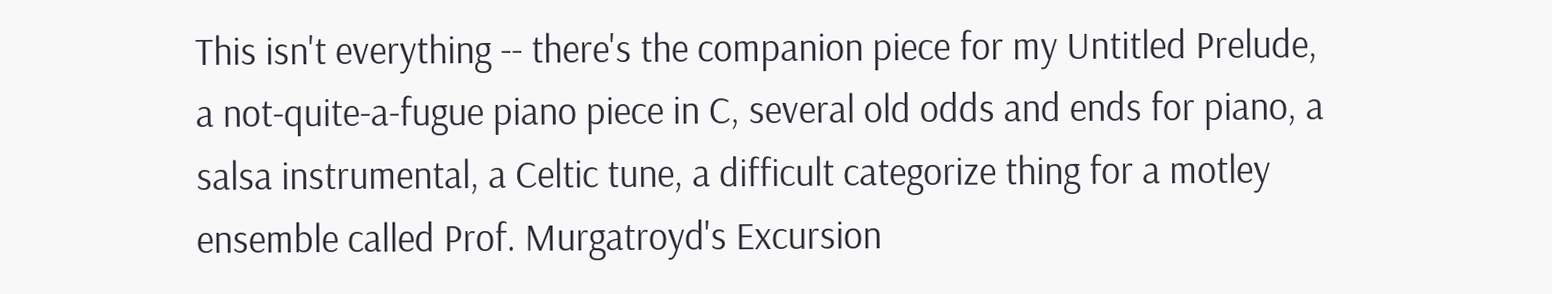This isn't everything -- there's the companion piece for my Untitled Prelude, a not-quite-a-fugue piano piece in C, several old odds and ends for piano, a salsa instrumental, a Celtic tune, a difficult categorize thing for a motley ensemble called Prof. Murgatroyd's Excursion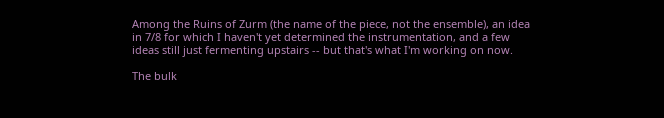Among the Ruins of Zurm (the name of the piece, not the ensemble), an idea in 7/8 for which I haven't yet determined the instrumentation, and a few ideas still just fermenting upstairs -- but that's what I'm working on now.

The bulk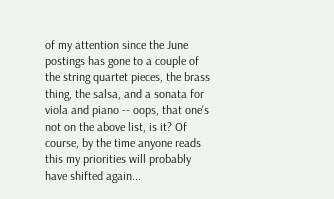of my attention since the June postings has gone to a couple of the string quartet pieces, the brass thing, the salsa, and a sonata for viola and piano -- oops, that one's not on the above list, is it? Of course, by the time anyone reads this my priorities will probably have shifted again...